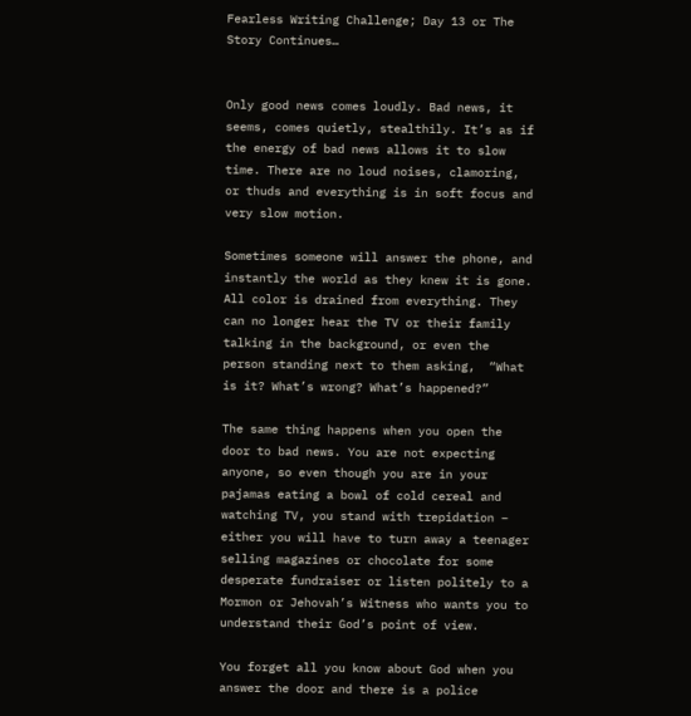Fearless Writing Challenge; Day 13 or The Story Continues…


Only good news comes loudly. Bad news, it seems, comes quietly, stealthily. It’s as if the energy of bad news allows it to slow time. There are no loud noises, clamoring, or thuds and everything is in soft focus and very slow motion.

Sometimes someone will answer the phone, and instantly the world as they knew it is gone.  All color is drained from everything. They can no longer hear the TV or their family talking in the background, or even the person standing next to them asking,  “What is it? What’s wrong? What’s happened?”

The same thing happens when you open the door to bad news. You are not expecting anyone, so even though you are in your pajamas eating a bowl of cold cereal and watching TV, you stand with trepidation – either you will have to turn away a teenager selling magazines or chocolate for some desperate fundraiser or listen politely to a Mormon or Jehovah’s Witness who wants you to understand their God’s point of view.

You forget all you know about God when you answer the door and there is a police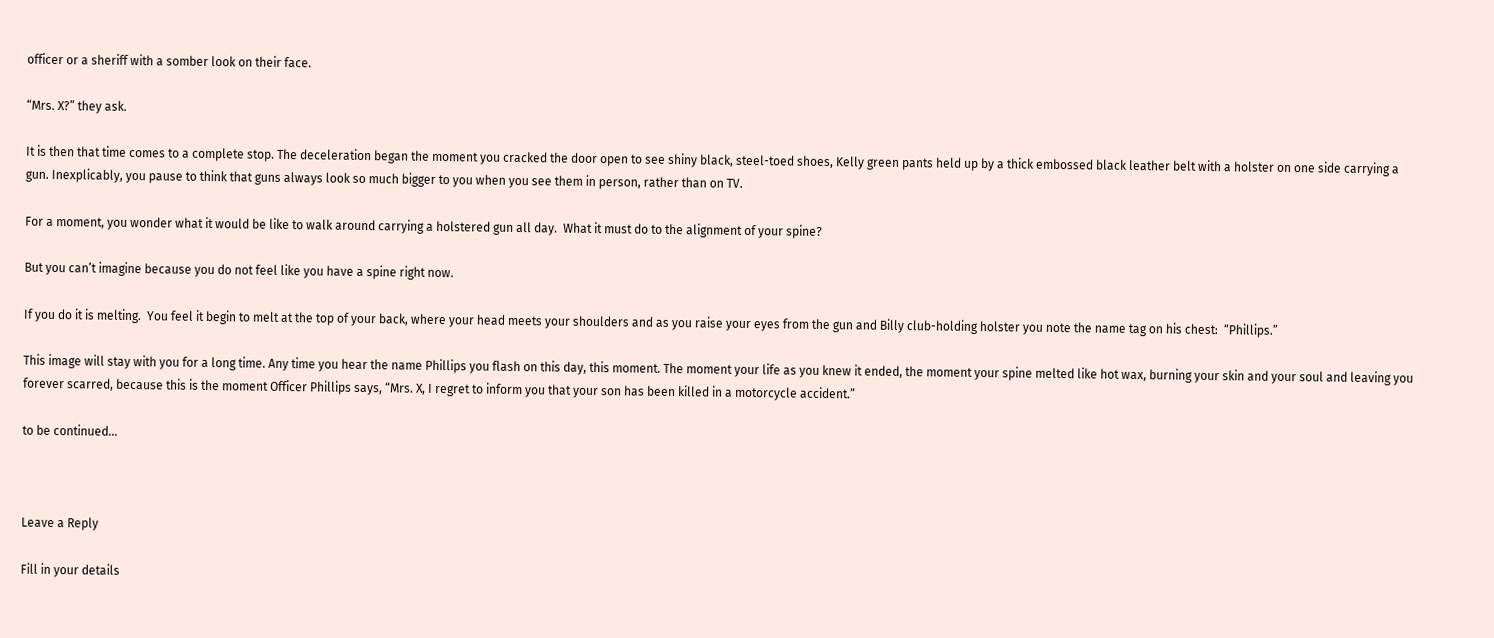officer or a sheriff with a somber look on their face.

“Mrs. X?” they ask.

It is then that time comes to a complete stop. The deceleration began the moment you cracked the door open to see shiny black, steel-toed shoes, Kelly green pants held up by a thick embossed black leather belt with a holster on one side carrying a gun. Inexplicably, you pause to think that guns always look so much bigger to you when you see them in person, rather than on TV.

For a moment, you wonder what it would be like to walk around carrying a holstered gun all day.  What it must do to the alignment of your spine?

But you can’t imagine because you do not feel like you have a spine right now.

If you do it is melting.  You feel it begin to melt at the top of your back, where your head meets your shoulders and as you raise your eyes from the gun and Billy club-holding holster you note the name tag on his chest:  “Phillips.”

This image will stay with you for a long time. Any time you hear the name Phillips you flash on this day, this moment. The moment your life as you knew it ended, the moment your spine melted like hot wax, burning your skin and your soul and leaving you forever scarred, because this is the moment Officer Phillips says, “Mrs. X, I regret to inform you that your son has been killed in a motorcycle accident.”

to be continued…



Leave a Reply

Fill in your details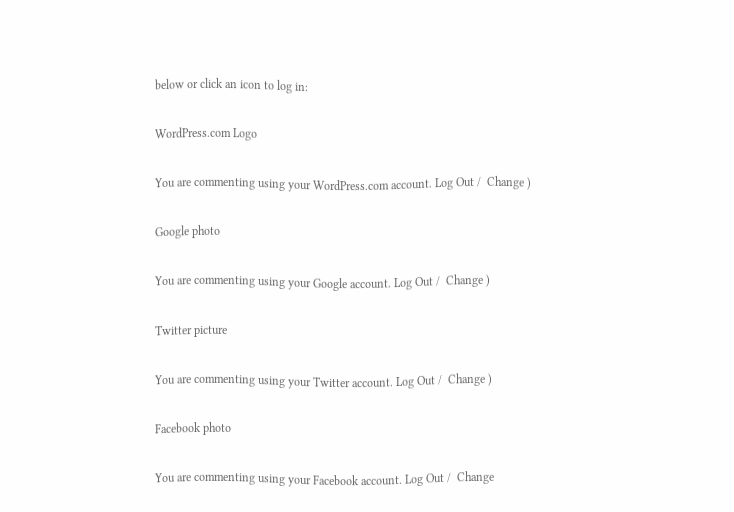below or click an icon to log in:

WordPress.com Logo

You are commenting using your WordPress.com account. Log Out /  Change )

Google photo

You are commenting using your Google account. Log Out /  Change )

Twitter picture

You are commenting using your Twitter account. Log Out /  Change )

Facebook photo

You are commenting using your Facebook account. Log Out /  Change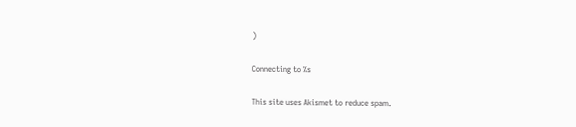)

Connecting to %s

This site uses Akismet to reduce spam.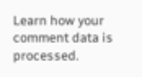Learn how your comment data is processed.